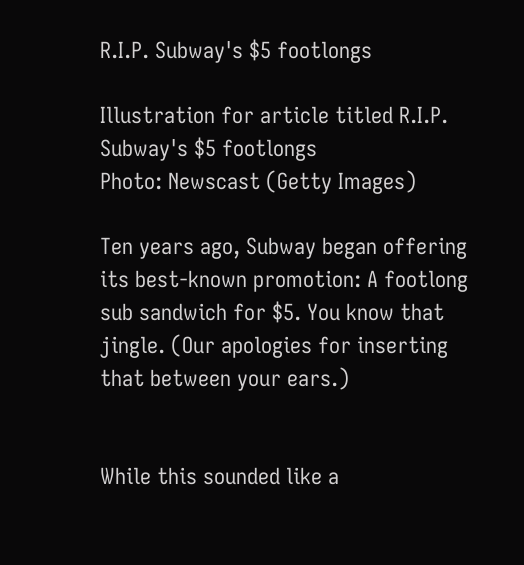R.I.P. Subway's $5 footlongs

Illustration for article titled R.I.P. Subway's $5 footlongs
Photo: Newscast (Getty Images)

Ten years ago, Subway began offering its best-known promotion: A footlong sub sandwich for $5. You know that jingle. (Our apologies for inserting that between your ears.)


While this sounded like a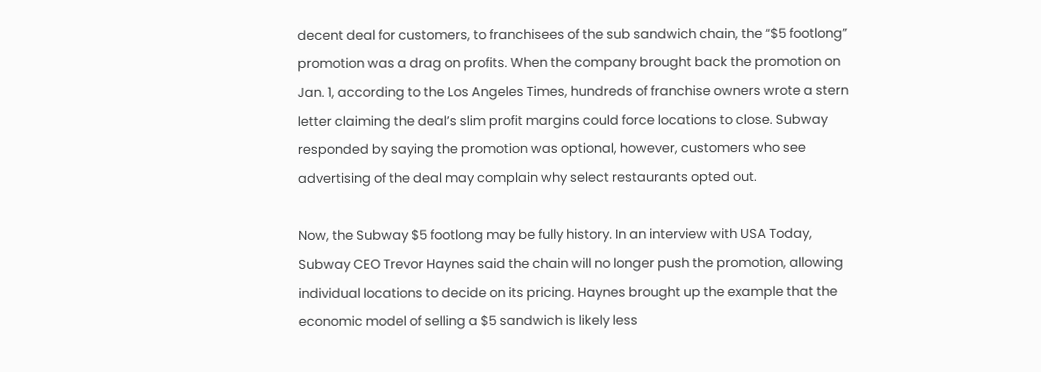decent deal for customers, to franchisees of the sub sandwich chain, the “$5 footlong” promotion was a drag on profits. When the company brought back the promotion on Jan. 1, according to the Los Angeles Times, hundreds of franchise owners wrote a stern letter claiming the deal’s slim profit margins could force locations to close. Subway responded by saying the promotion was optional, however, customers who see advertising of the deal may complain why select restaurants opted out.

Now, the Subway $5 footlong may be fully history. In an interview with USA Today, Subway CEO Trevor Haynes said the chain will no longer push the promotion, allowing individual locations to decide on its pricing. Haynes brought up the example that the economic model of selling a $5 sandwich is likely less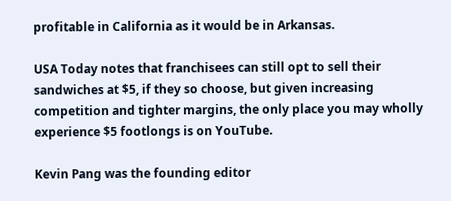profitable in California as it would be in Arkansas.

USA Today notes that franchisees can still opt to sell their sandwiches at $5, if they so choose, but given increasing competition and tighter margins, the only place you may wholly experience $5 footlongs is on YouTube.

Kevin Pang was the founding editor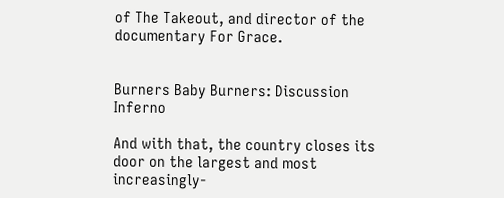of The Takeout, and director of the documentary For Grace.


Burners Baby Burners: Discussion Inferno

And with that, the country closes its door on the largest and most increasingly-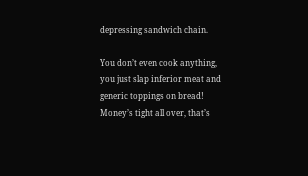depressing sandwich chain.

You don’t even cook anything, you just slap inferior meat and generic toppings on bread! Money’s tight all over, that’s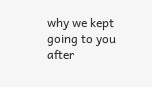why we kept going to you after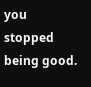you stopped being good.